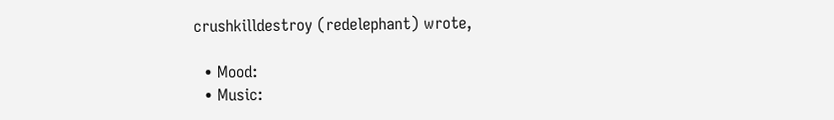crushkilldestroy (redelephant) wrote,

  • Mood:
  • Music: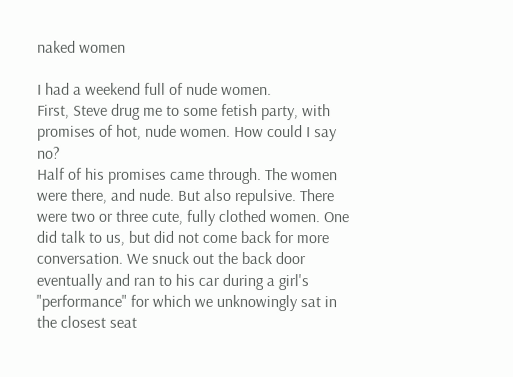naked women

I had a weekend full of nude women.
First, Steve drug me to some fetish party, with promises of hot, nude women. How could I say no?
Half of his promises came through. The women were there, and nude. But also repulsive. There were two or three cute, fully clothed women. One did talk to us, but did not come back for more conversation. We snuck out the back door eventually and ran to his car during a girl's "performance" for which we unknowingly sat in the closest seat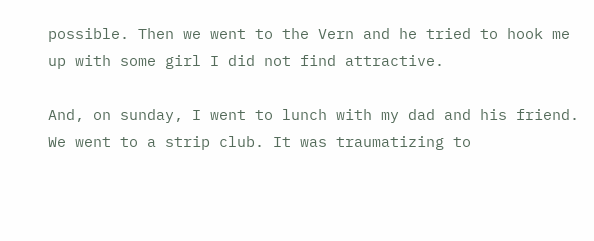possible. Then we went to the Vern and he tried to hook me up with some girl I did not find attractive.

And, on sunday, I went to lunch with my dad and his friend. We went to a strip club. It was traumatizing to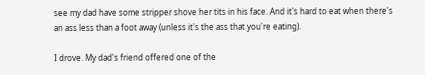see my dad have some stripper shove her tits in his face. And it's hard to eat when there's an ass less than a foot away (unless it's the ass that you're eating).

I drove. My dad's friend offered one of the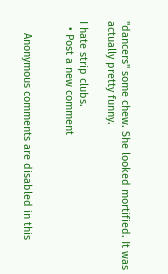"dancers" some chew. She looked mortified. It was actually pretty funny.

I hate strip clubs.
  • Post a new comment


    Anonymous comments are disabled in this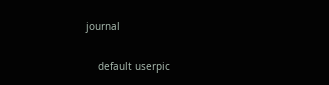journal

    default userpic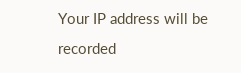Your IP address will be recorded